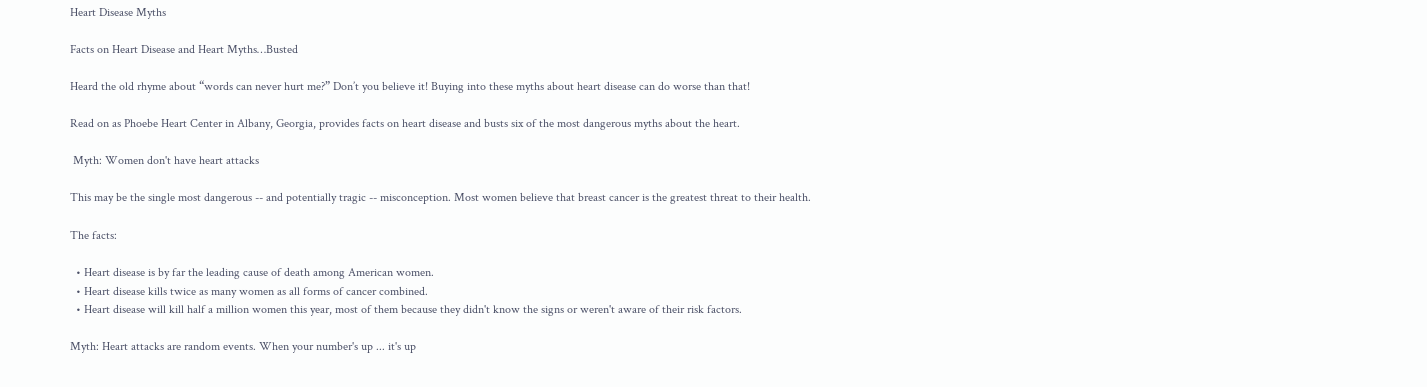Heart Disease Myths

Facts on Heart Disease and Heart Myths…Busted

Heard the old rhyme about “words can never hurt me?” Don’t you believe it! Buying into these myths about heart disease can do worse than that!

Read on as Phoebe Heart Center in Albany, Georgia, provides facts on heart disease and busts six of the most dangerous myths about the heart.

 Myth: Women don't have heart attacks

This may be the single most dangerous -- and potentially tragic -- misconception. Most women believe that breast cancer is the greatest threat to their health.

The facts:

  • Heart disease is by far the leading cause of death among American women.
  • Heart disease kills twice as many women as all forms of cancer combined.
  • Heart disease will kill half a million women this year, most of them because they didn't know the signs or weren't aware of their risk factors.

Myth: Heart attacks are random events. When your number's up ... it's up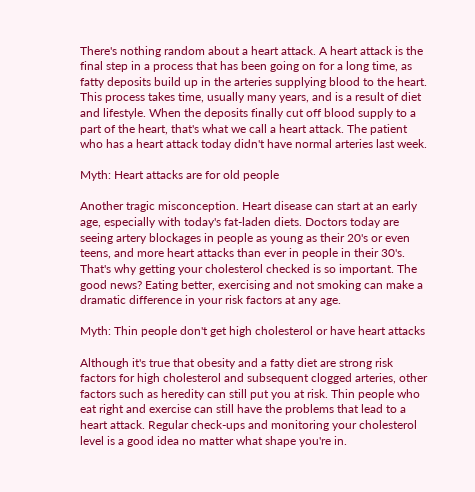There's nothing random about a heart attack. A heart attack is the final step in a process that has been going on for a long time, as fatty deposits build up in the arteries supplying blood to the heart. This process takes time, usually many years, and is a result of diet and lifestyle. When the deposits finally cut off blood supply to a part of the heart, that's what we call a heart attack. The patient who has a heart attack today didn't have normal arteries last week.

Myth: Heart attacks are for old people

Another tragic misconception. Heart disease can start at an early age, especially with today's fat-laden diets. Doctors today are seeing artery blockages in people as young as their 20's or even teens, and more heart attacks than ever in people in their 30's. That's why getting your cholesterol checked is so important. The good news? Eating better, exercising and not smoking can make a dramatic difference in your risk factors at any age.

Myth: Thin people don't get high cholesterol or have heart attacks

Although it's true that obesity and a fatty diet are strong risk factors for high cholesterol and subsequent clogged arteries, other factors such as heredity can still put you at risk. Thin people who eat right and exercise can still have the problems that lead to a heart attack. Regular check-ups and monitoring your cholesterol level is a good idea no matter what shape you're in.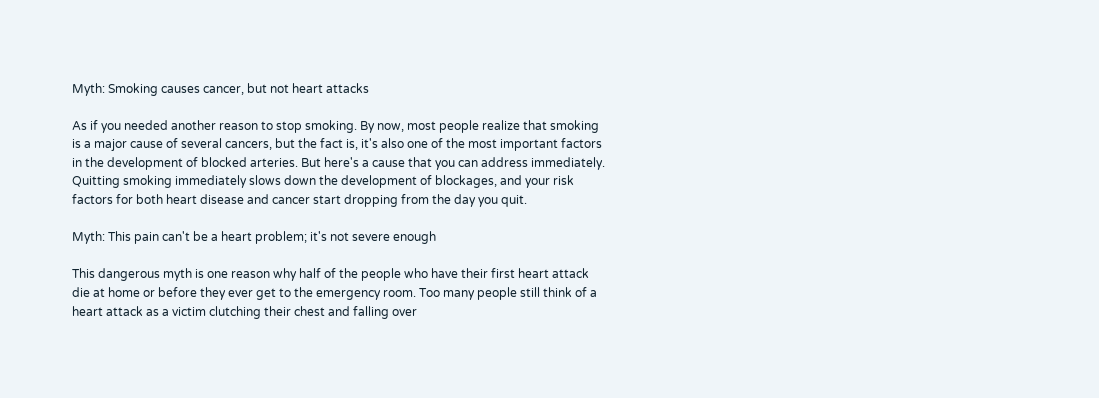Myth: Smoking causes cancer, but not heart attacks

As if you needed another reason to stop smoking. By now, most people realize that smoking is a major cause of several cancers, but the fact is, it's also one of the most important factors in the development of blocked arteries. But here's a cause that you can address immediately. Quitting smoking immediately slows down the development of blockages, and your risk factors for both heart disease and cancer start dropping from the day you quit.

Myth: This pain can't be a heart problem; it's not severe enough

This dangerous myth is one reason why half of the people who have their first heart attack die at home or before they ever get to the emergency room. Too many people still think of a heart attack as a victim clutching their chest and falling over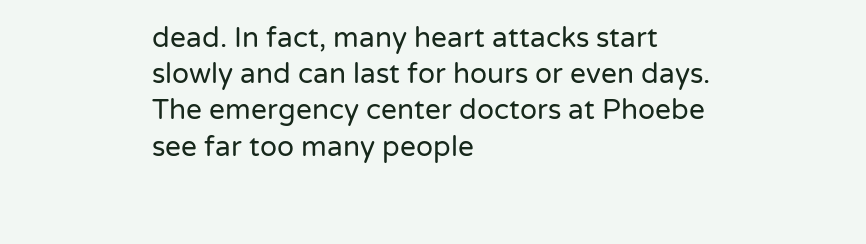dead. In fact, many heart attacks start slowly and can last for hours or even days. The emergency center doctors at Phoebe see far too many people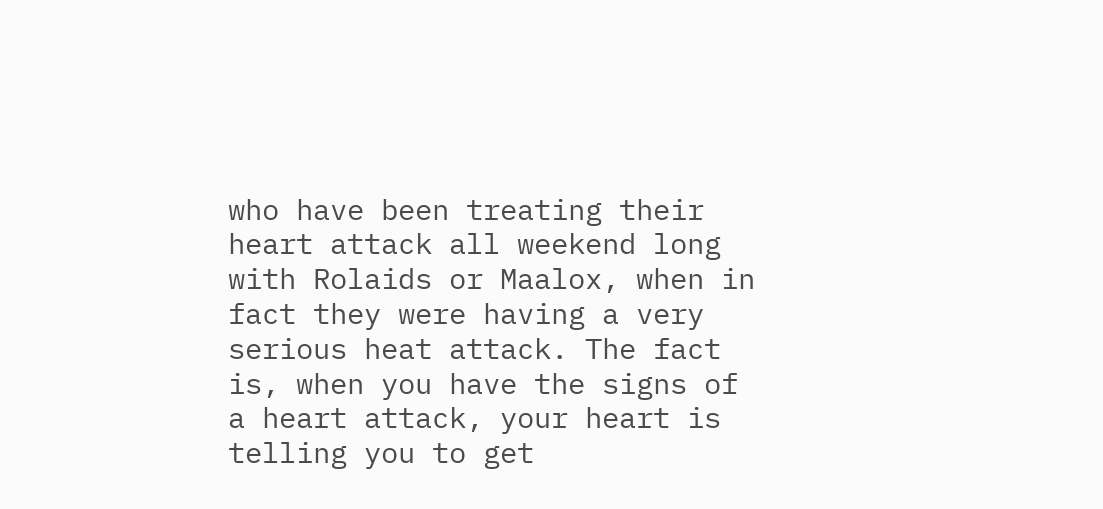who have been treating their heart attack all weekend long with Rolaids or Maalox, when in fact they were having a very serious heat attack. The fact is, when you have the signs of a heart attack, your heart is telling you to get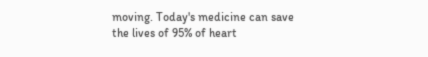moving. Today's medicine can save the lives of 95% of heart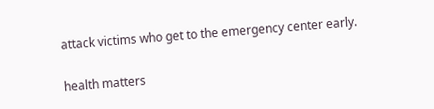attack victims who get to the emergency center early.

health matters